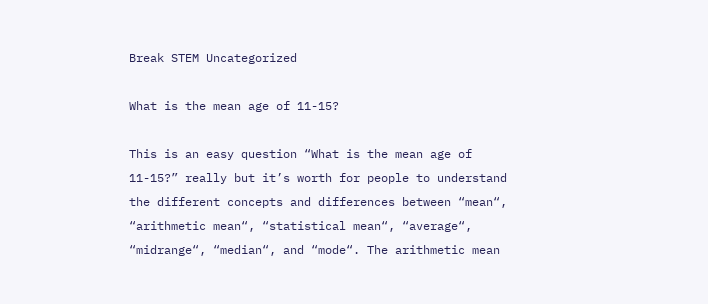Break STEM Uncategorized

What is the mean age of 11-15?

This is an easy question “What is the mean age of 11-15?” really but it’s worth for people to understand the different concepts and differences between “mean“, “arithmetic mean“, “statistical mean“, “average“, “midrange“, “median“, and “mode“. The arithmetic mean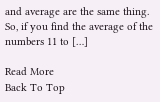and average are the same thing. So, if you find the average of the numbers 11 to […]

Read More
Back To Top